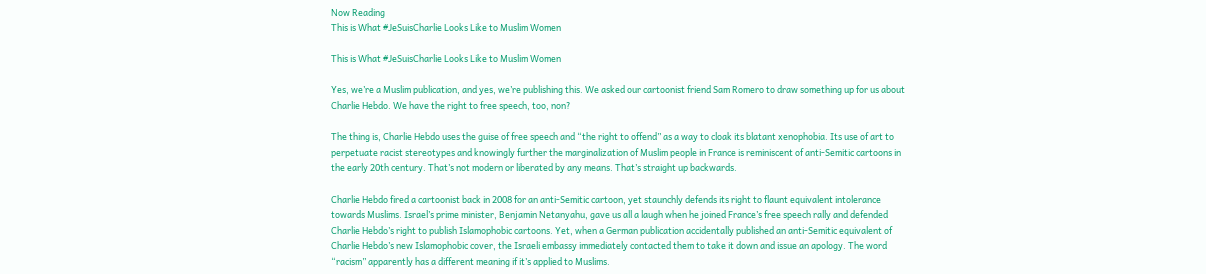Now Reading
This is What #JeSuisCharlie Looks Like to Muslim Women

This is What #JeSuisCharlie Looks Like to Muslim Women

Yes, we’re a Muslim publication, and yes, we’re publishing this. We asked our cartoonist friend Sam Romero to draw something up for us about Charlie Hebdo. We have the right to free speech, too, non?

The thing is, Charlie Hebdo uses the guise of free speech and “the right to offend” as a way to cloak its blatant xenophobia. Its use of art to perpetuate racist stereotypes and knowingly further the marginalization of Muslim people in France is reminiscent of anti-Semitic cartoons in the early 20th century. That’s not modern or liberated by any means. That’s straight up backwards.

Charlie Hebdo fired a cartoonist back in 2008 for an anti-Semitic cartoon, yet staunchly defends its right to flaunt equivalent intolerance towards Muslims. Israel’s prime minister, Benjamin Netanyahu, gave us all a laugh when he joined France’s free speech rally and defended Charlie Hebdo’s right to publish Islamophobic cartoons. Yet, when a German publication accidentally published an anti-Semitic equivalent of Charlie Hebdo’s new Islamophobic cover, the Israeli embassy immediately contacted them to take it down and issue an apology. The word “racism” apparently has a different meaning if it’s applied to Muslims.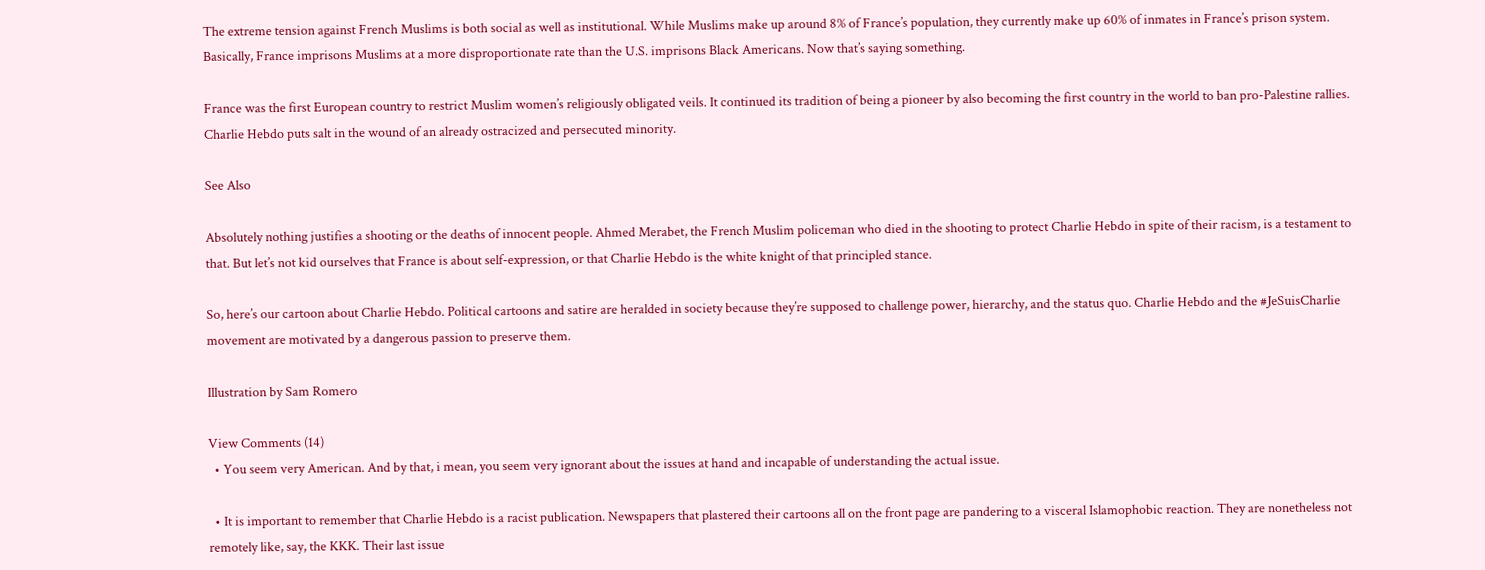The extreme tension against French Muslims is both social as well as institutional. While Muslims make up around 8% of France’s population, they currently make up 60% of inmates in France’s prison system. Basically, France imprisons Muslims at a more disproportionate rate than the U.S. imprisons Black Americans. Now that’s saying something.

France was the first European country to restrict Muslim women’s religiously obligated veils. It continued its tradition of being a pioneer by also becoming the first country in the world to ban pro-Palestine rallies. Charlie Hebdo puts salt in the wound of an already ostracized and persecuted minority.

See Also

Absolutely nothing justifies a shooting or the deaths of innocent people. Ahmed Merabet, the French Muslim policeman who died in the shooting to protect Charlie Hebdo in spite of their racism, is a testament to that. But let’s not kid ourselves that France is about self-expression, or that Charlie Hebdo is the white knight of that principled stance.

So, here’s our cartoon about Charlie Hebdo. Political cartoons and satire are heralded in society because they’re supposed to challenge power, hierarchy, and the status quo. Charlie Hebdo and the #JeSuisCharlie movement are motivated by a dangerous passion to preserve them.

Illustration by Sam Romero

View Comments (14)
  • You seem very American. And by that, i mean, you seem very ignorant about the issues at hand and incapable of understanding the actual issue.

  • It is important to remember that Charlie Hebdo is a racist publication. Newspapers that plastered their cartoons all on the front page are pandering to a visceral Islamophobic reaction. They are nonetheless not remotely like, say, the KKK. Their last issue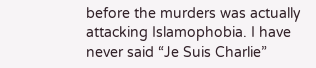before the murders was actually attacking Islamophobia. I have never said “Je Suis Charlie”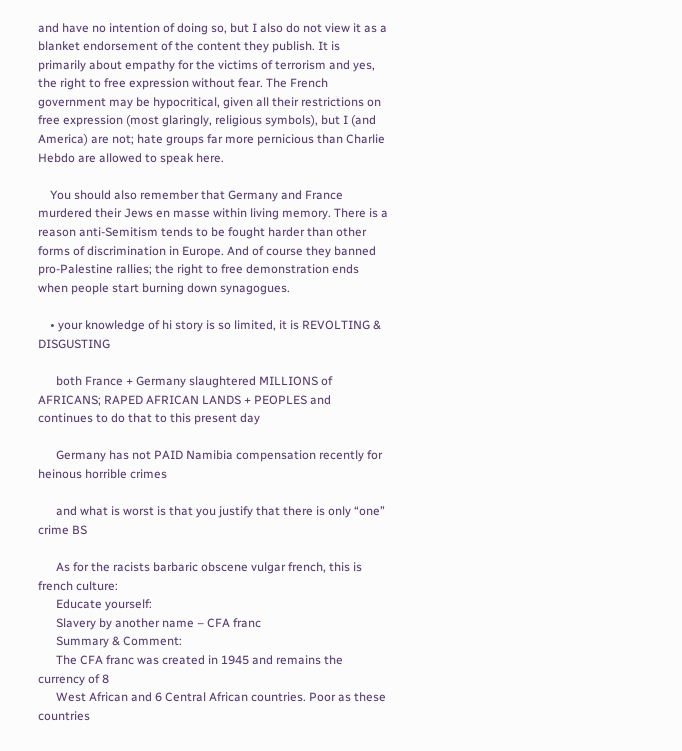and have no intention of doing so, but I also do not view it as a blanket endorsement of the content they publish. It is primarily about empathy for the victims of terrorism and yes, the right to free expression without fear. The French government may be hypocritical, given all their restrictions on free expression (most glaringly, religious symbols), but I (and America) are not; hate groups far more pernicious than Charlie Hebdo are allowed to speak here.

    You should also remember that Germany and France murdered their Jews en masse within living memory. There is a reason anti-Semitism tends to be fought harder than other forms of discrimination in Europe. And of course they banned pro-Palestine rallies; the right to free demonstration ends when people start burning down synagogues.

    • your knowledge of hi story is so limited, it is REVOLTING & DISGUSTING

      both France + Germany slaughtered MILLIONS of AFRICANS; RAPED AFRICAN LANDS + PEOPLES and continues to do that to this present day

      Germany has not PAID Namibia compensation recently for heinous horrible crimes

      and what is worst is that you justify that there is only “one” crime BS

      As for the racists barbaric obscene vulgar french, this is french culture:
      Educate yourself:
      Slavery by another name – CFA franc
      Summary & Comment:
      The CFA franc was created in 1945 and remains the currency of 8
      West African and 6 Central African countries. Poor as these countries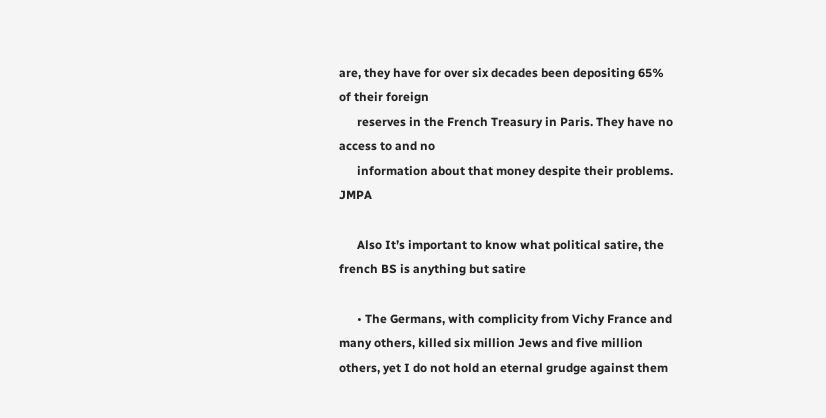are, they have for over six decades been depositing 65% of their foreign
      reserves in the French Treasury in Paris. They have no access to and no
      information about that money despite their problems. JMPA

      Also It’s important to know what political satire, the french BS is anything but satire

      • The Germans, with complicity from Vichy France and many others, killed six million Jews and five million others, yet I do not hold an eternal grudge against them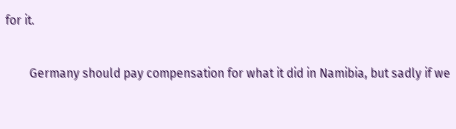for it.

        Germany should pay compensation for what it did in Namibia, but sadly if we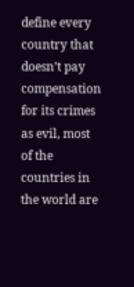define every country that doesn’t pay compensation for its crimes as evil, most of the countries in the world are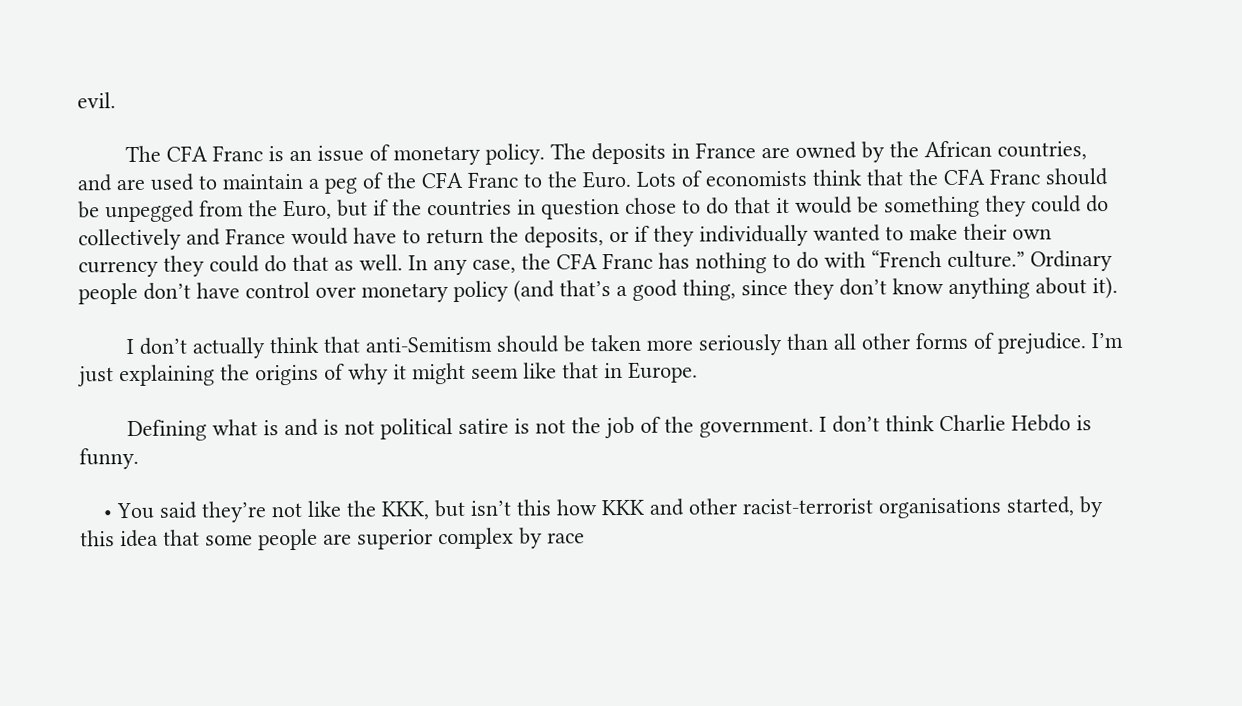evil.

        The CFA Franc is an issue of monetary policy. The deposits in France are owned by the African countries, and are used to maintain a peg of the CFA Franc to the Euro. Lots of economists think that the CFA Franc should be unpegged from the Euro, but if the countries in question chose to do that it would be something they could do collectively and France would have to return the deposits, or if they individually wanted to make their own currency they could do that as well. In any case, the CFA Franc has nothing to do with “French culture.” Ordinary people don’t have control over monetary policy (and that’s a good thing, since they don’t know anything about it).

        I don’t actually think that anti-Semitism should be taken more seriously than all other forms of prejudice. I’m just explaining the origins of why it might seem like that in Europe.

        Defining what is and is not political satire is not the job of the government. I don’t think Charlie Hebdo is funny.

    • You said they’re not like the KKK, but isn’t this how KKK and other racist-terrorist organisations started, by this idea that some people are superior complex by race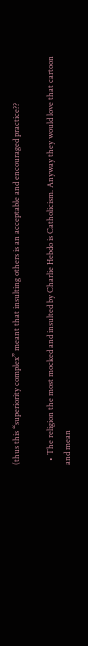(thus this “superiority complex” meant that insulting others is an acceptable and encouraged practice??

  • The religion the most mocked and insulted by Charlie Hebdo is Catholicism. Anyway they would love that cartoon and mean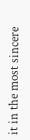it in the most sincere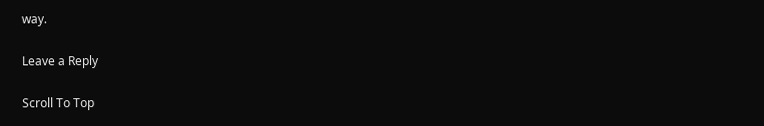way.

Leave a Reply

Scroll To Top